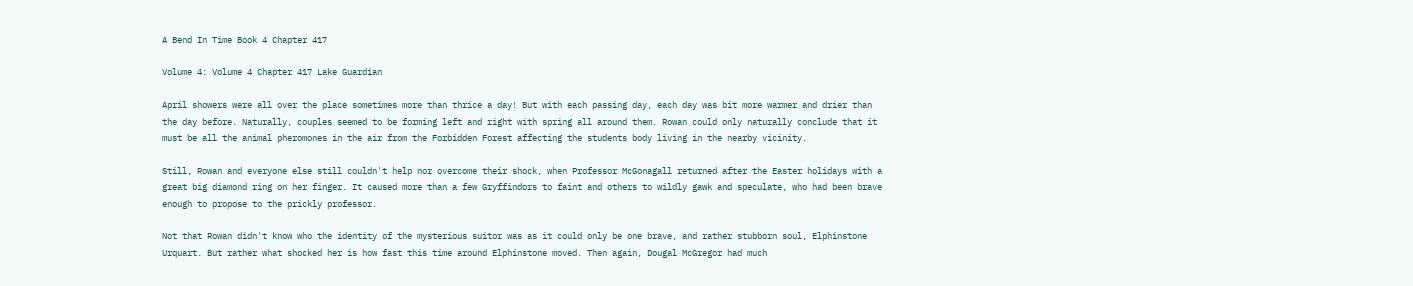A Bend In Time Book 4 Chapter 417

Volume 4: Volume 4 Chapter 417 Lake Guardian

April showers were all over the place sometimes more than thrice a day! But with each passing day, each day was bit more warmer and drier than the day before. Naturally, couples seemed to be forming left and right with spring all around them. Rowan could only naturally conclude that it must be all the animal pheromones in the air from the Forbidden Forest affecting the students body living in the nearby vicinity.

Still, Rowan and everyone else still couldn't help nor overcome their shock, when Professor McGonagall returned after the Easter holidays with a great big diamond ring on her finger. It caused more than a few Gryffindors to faint and others to wildly gawk and speculate, who had been brave enough to propose to the prickly professor.

Not that Rowan didn't know who the identity of the mysterious suitor was as it could only be one brave, and rather stubborn soul, Elphinstone Urquart. But rather what shocked her is how fast this time around Elphinstone moved. Then again, Dougal McGregor had much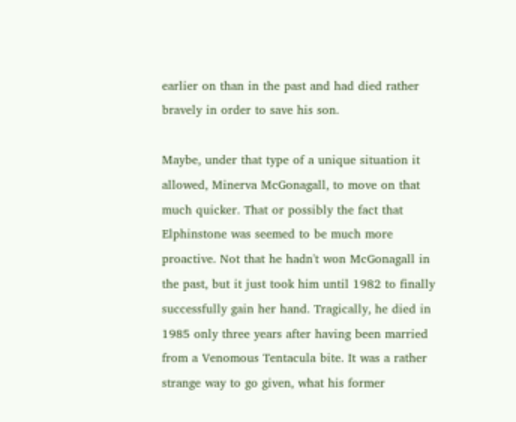earlier on than in the past and had died rather bravely in order to save his son.

Maybe, under that type of a unique situation it allowed, Minerva McGonagall, to move on that much quicker. That or possibly the fact that Elphinstone was seemed to be much more proactive. Not that he hadn't won McGonagall in the past, but it just took him until 1982 to finally successfully gain her hand. Tragically, he died in 1985 only three years after having been married from a Venomous Tentacula bite. It was a rather strange way to go given, what his former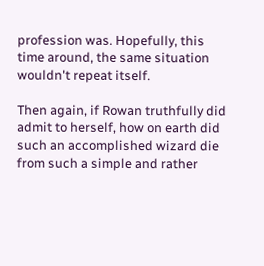profession was. Hopefully, this time around, the same situation wouldn't repeat itself.

Then again, if Rowan truthfully did admit to herself, how on earth did such an accomplished wizard die from such a simple and rather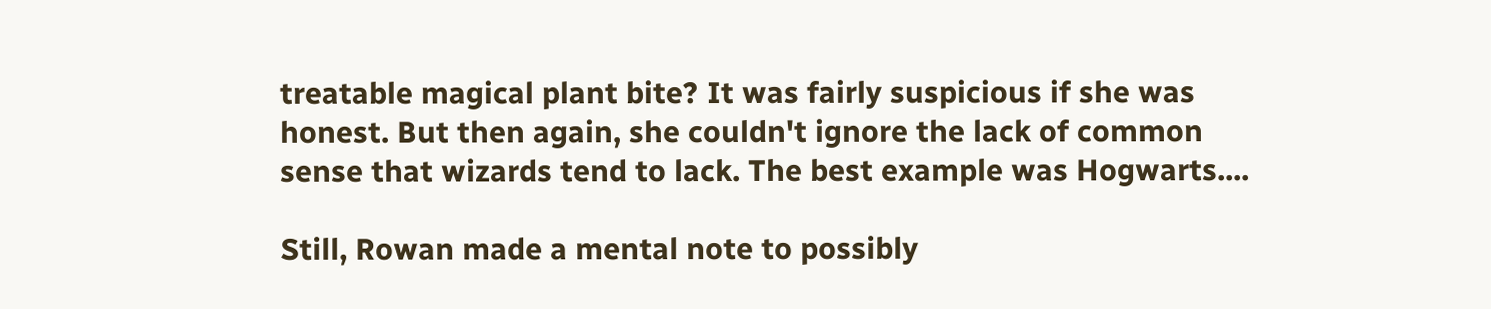treatable magical plant bite? It was fairly suspicious if she was honest. But then again, she couldn't ignore the lack of common sense that wizards tend to lack. The best example was Hogwarts....

Still, Rowan made a mental note to possibly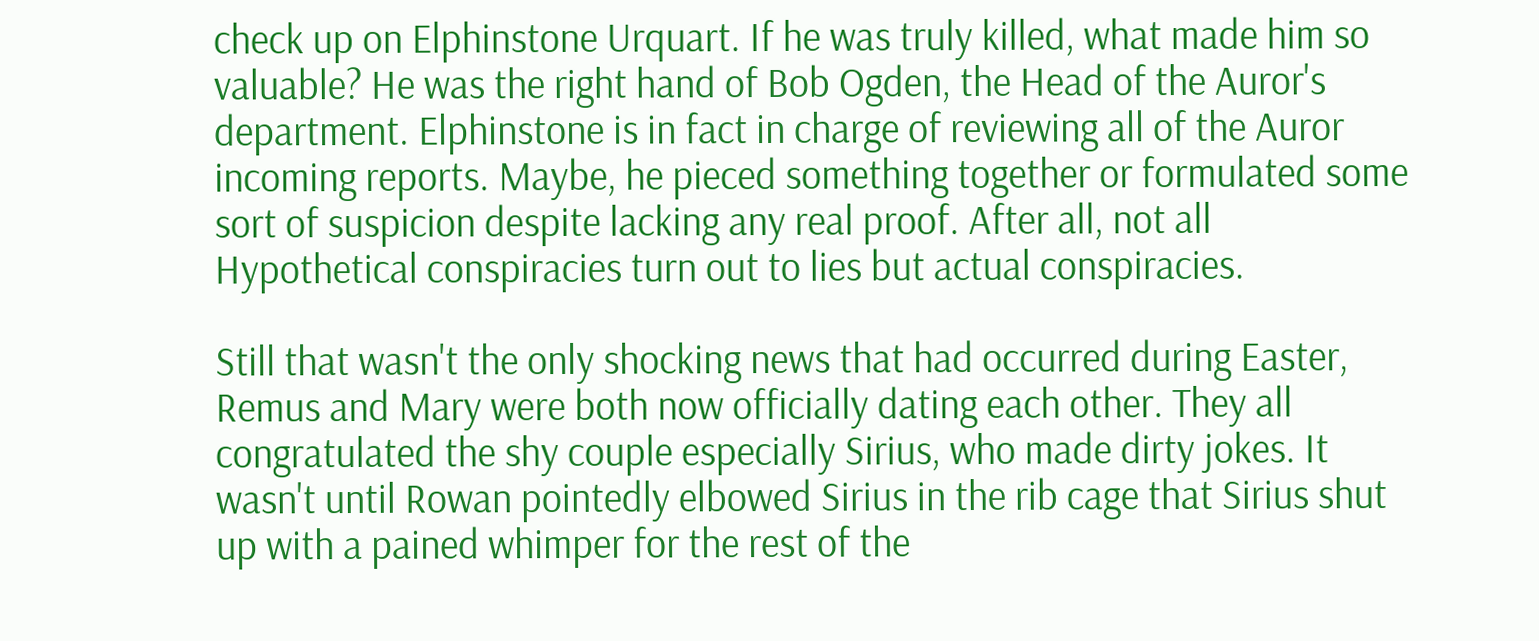check up on Elphinstone Urquart. If he was truly killed, what made him so valuable? He was the right hand of Bob Ogden, the Head of the Auror's department. Elphinstone is in fact in charge of reviewing all of the Auror incoming reports. Maybe, he pieced something together or formulated some sort of suspicion despite lacking any real proof. After all, not all Hypothetical conspiracies turn out to lies but actual conspiracies.

Still that wasn't the only shocking news that had occurred during Easter, Remus and Mary were both now officially dating each other. They all congratulated the shy couple especially Sirius, who made dirty jokes. It wasn't until Rowan pointedly elbowed Sirius in the rib cage that Sirius shut up with a pained whimper for the rest of the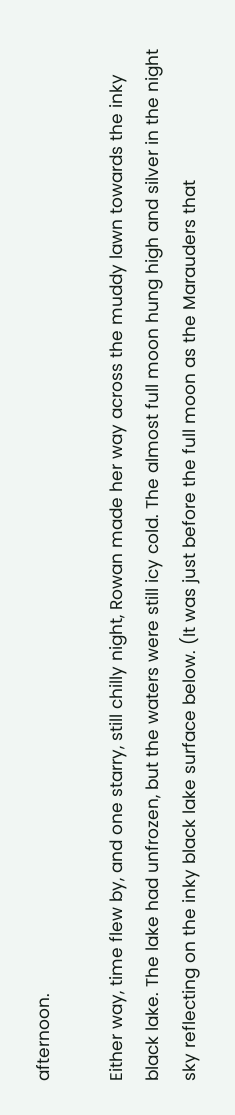afternoon.

Either way, time flew by, and one starry, still chilly night, Rowan made her way across the muddy lawn towards the inky black lake. The lake had unfrozen, but the waters were still icy cold. The almost full moon hung high and silver in the night sky reflecting on the inky black lake surface below. (It was just before the full moon as the Marauders that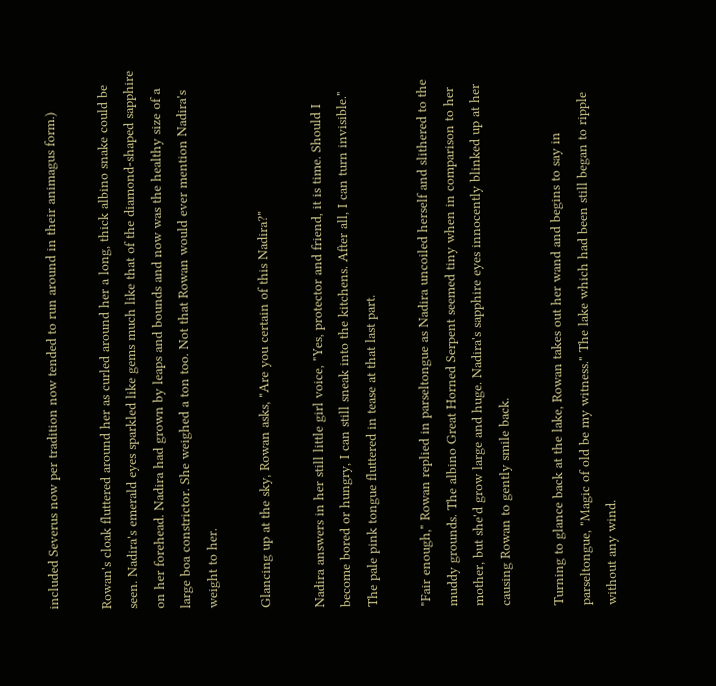included Severus now per tradition now tended to run around in their animagus form.)

Rowan's cloak fluttered around her as curled around her a long, thick albino snake could be seen. Nadira's emerald eyes sparkled like gems much like that of the diamond-shaped sapphire on her forehead. Nadira had grown by leaps and bounds and now was the healthy size of a large boa constrictor. She weighed a ton too. Not that Rowan would ever mention Nadira's weight to her.

Glancing up at the sky, Rowan asks, "Are you certain of this Nadira?"

Nadira answers in her still little girl voice, "Yes, protector and friend, it is time. Should I become bored or hungry, I can still sneak into the kitchens. After all, I can turn invisible." The pale pink tongue fluttered in tease at that last part.

"Fair enough," Rowan replied in parseltongue as Nadira uncoiled herself and slithered to the muddy grounds. The albino Great Horned Serpent seemed tiny when in comparison to her mother, but she'd grow large and huge. Nadira's sapphire eyes innocently blinked up at her causing Rowan to gently smile back.

Turning to glance back at the lake, Rowan takes out her wand and begins to say in parseltongue, "Magic of old be my witness." The lake which had been still began to ripple without any wind.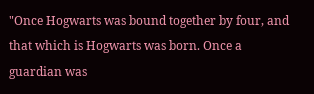"Once Hogwarts was bound together by four, and that which is Hogwarts was born. Once a guardian was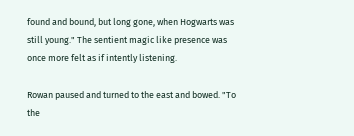found and bound, but long gone, when Hogwarts was still young." The sentient magic like presence was once more felt as if intently listening.

Rowan paused and turned to the east and bowed. "To the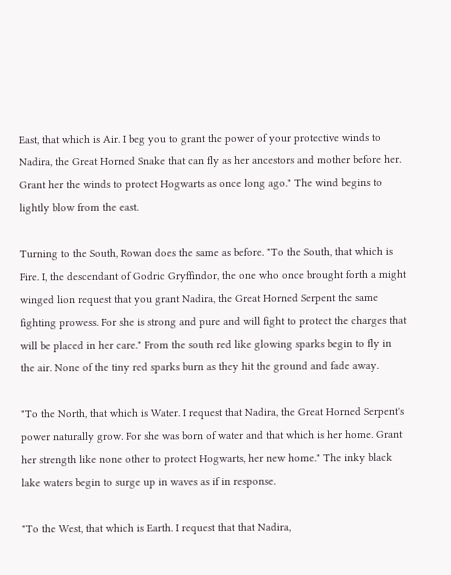East, that which is Air. I beg you to grant the power of your protective winds to Nadira, the Great Horned Snake that can fly as her ancestors and mother before her. Grant her the winds to protect Hogwarts as once long ago." The wind begins to lightly blow from the east.

Turning to the South, Rowan does the same as before. "To the South, that which is Fire. I, the descendant of Godric Gryffindor, the one who once brought forth a might winged lion request that you grant Nadira, the Great Horned Serpent the same fighting prowess. For she is strong and pure and will fight to protect the charges that will be placed in her care." From the south red like glowing sparks begin to fly in the air. None of the tiny red sparks burn as they hit the ground and fade away.

"To the North, that which is Water. I request that Nadira, the Great Horned Serpent's power naturally grow. For she was born of water and that which is her home. Grant her strength like none other to protect Hogwarts, her new home." The inky black lake waters begin to surge up in waves as if in response.

"To the West, that which is Earth. I request that that Nadira,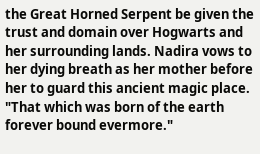the Great Horned Serpent be given the trust and domain over Hogwarts and her surrounding lands. Nadira vows to her dying breath as her mother before her to guard this ancient magic place. "That which was born of the earth forever bound evermore."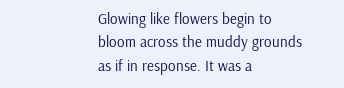Glowing like flowers begin to bloom across the muddy grounds as if in response. It was a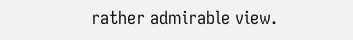rather admirable view.